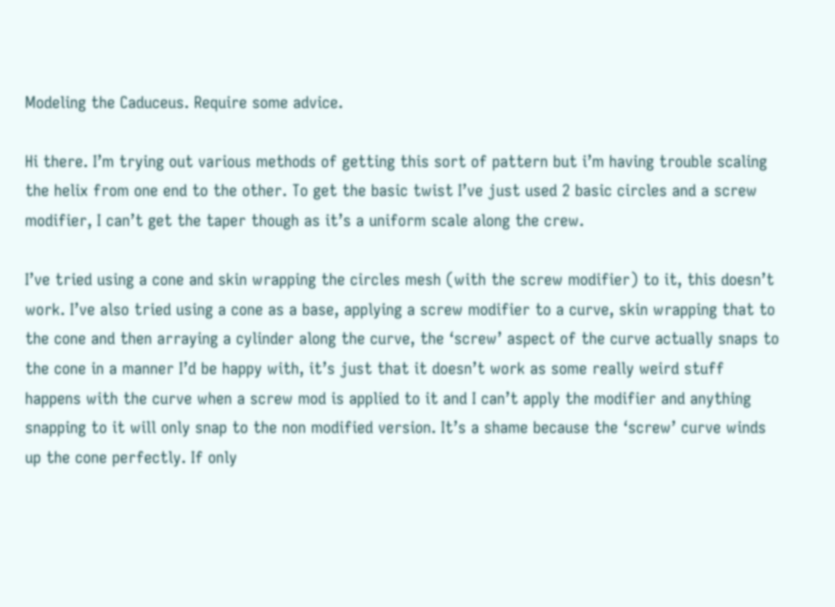Modeling the Caduceus. Require some advice.

Hi there. I’m trying out various methods of getting this sort of pattern but i’m having trouble scaling the helix from one end to the other. To get the basic twist I’ve just used 2 basic circles and a screw modifier, I can’t get the taper though as it’s a uniform scale along the crew.

I’ve tried using a cone and skin wrapping the circles mesh (with the screw modifier) to it, this doesn’t work. I’ve also tried using a cone as a base, applying a screw modifier to a curve, skin wrapping that to the cone and then arraying a cylinder along the curve, the ‘screw’ aspect of the curve actually snaps to the cone in a manner I’d be happy with, it’s just that it doesn’t work as some really weird stuff happens with the curve when a screw mod is applied to it and I can’t apply the modifier and anything snapping to it will only snap to the non modified version. It’s a shame because the ‘screw’ curve winds up the cone perfectly. If only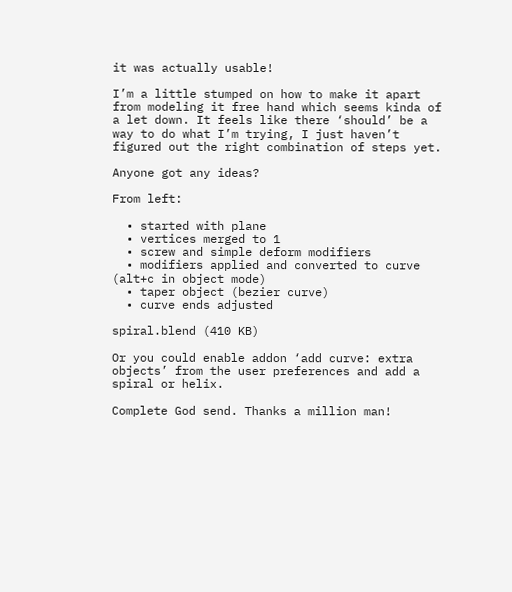it was actually usable!

I’m a little stumped on how to make it apart from modeling it free hand which seems kinda of a let down. It feels like there ‘should’ be a way to do what I’m trying, I just haven’t figured out the right combination of steps yet.

Anyone got any ideas?

From left:

  • started with plane
  • vertices merged to 1
  • screw and simple deform modifiers
  • modifiers applied and converted to curve (alt+c in object mode)
  • taper object (bezier curve)
  • curve ends adjusted

spiral.blend (410 KB)

Or you could enable addon ‘add curve: extra objects’ from the user preferences and add a spiral or helix.

Complete God send. Thanks a million man!